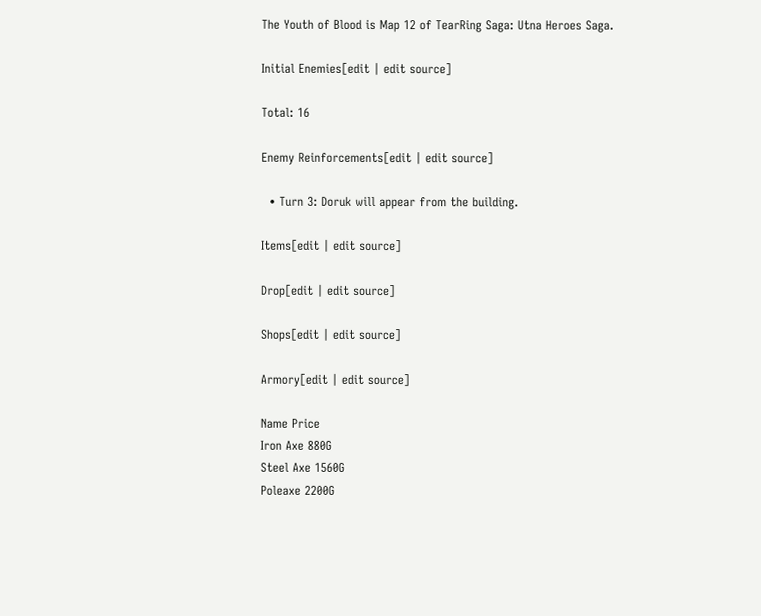The Youth of Blood is Map 12 of TearRing Saga: Utna Heroes Saga.

Initial Enemies[edit | edit source]

Total: 16

Enemy Reinforcements[edit | edit source]

  • Turn 3: Doruk will appear from the building.

Items[edit | edit source]

Drop[edit | edit source]

Shops[edit | edit source]

Armory[edit | edit source]

Name Price
Iron Axe 880G
Steel Axe 1560G
Poleaxe 2200G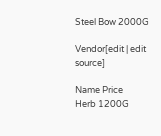Steel Bow 2000G

Vendor[edit | edit source]

Name Price
Herb 1200G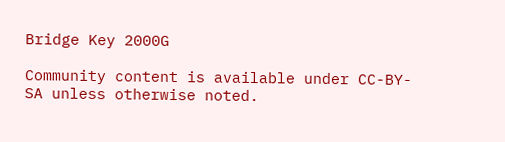Bridge Key 2000G

Community content is available under CC-BY-SA unless otherwise noted.